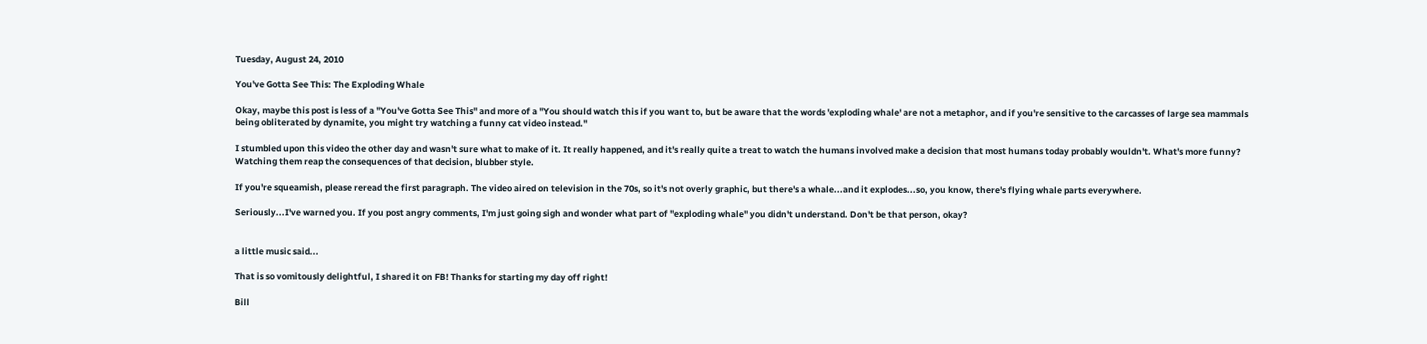Tuesday, August 24, 2010

You've Gotta See This: The Exploding Whale

Okay, maybe this post is less of a "You've Gotta See This" and more of a "You should watch this if you want to, but be aware that the words 'exploding whale' are not a metaphor, and if you're sensitive to the carcasses of large sea mammals being obliterated by dynamite, you might try watching a funny cat video instead."

I stumbled upon this video the other day and wasn't sure what to make of it. It really happened, and it's really quite a treat to watch the humans involved make a decision that most humans today probably wouldn't. What's more funny? Watching them reap the consequences of that decision, blubber style.

If you're squeamish, please reread the first paragraph. The video aired on television in the 70s, so it's not overly graphic, but there's a whale...and it explodes...so, you know, there's flying whale parts everywhere.

Seriously...I've warned you. If you post angry comments, I'm just going sigh and wonder what part of "exploding whale" you didn't understand. Don't be that person, okay?


a little music said...

That is so vomitously delightful, I shared it on FB! Thanks for starting my day off right!

Bill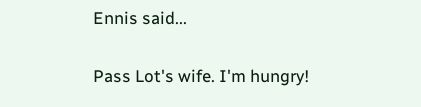Ennis said...

Pass Lot's wife. I'm hungry!